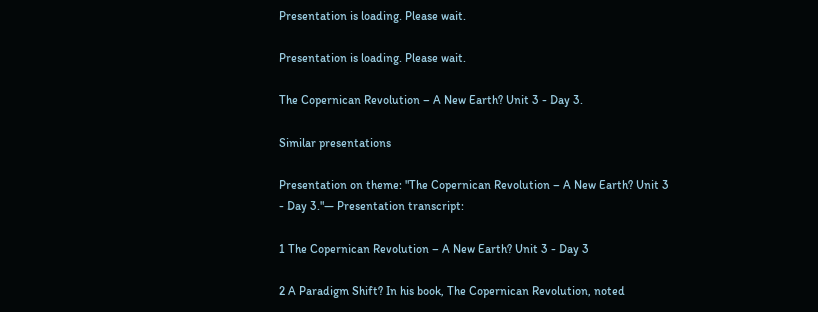Presentation is loading. Please wait.

Presentation is loading. Please wait.

The Copernican Revolution – A New Earth? Unit 3 - Day 3.

Similar presentations

Presentation on theme: "The Copernican Revolution – A New Earth? Unit 3 - Day 3."— Presentation transcript:

1 The Copernican Revolution – A New Earth? Unit 3 - Day 3

2 A Paradigm Shift? In his book, The Copernican Revolution, noted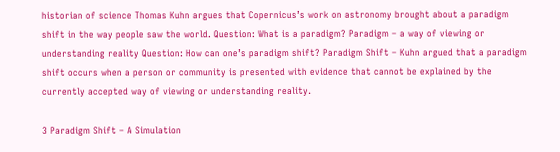historian of science Thomas Kuhn argues that Copernicus’s work on astronomy brought about a paradigm shift in the way people saw the world. Question: What is a paradigm? Paradigm – a way of viewing or understanding reality Question: How can one’s paradigm shift? Paradigm Shift – Kuhn argued that a paradigm shift occurs when a person or community is presented with evidence that cannot be explained by the currently accepted way of viewing or understanding reality.

3 Paradigm Shift – A Simulation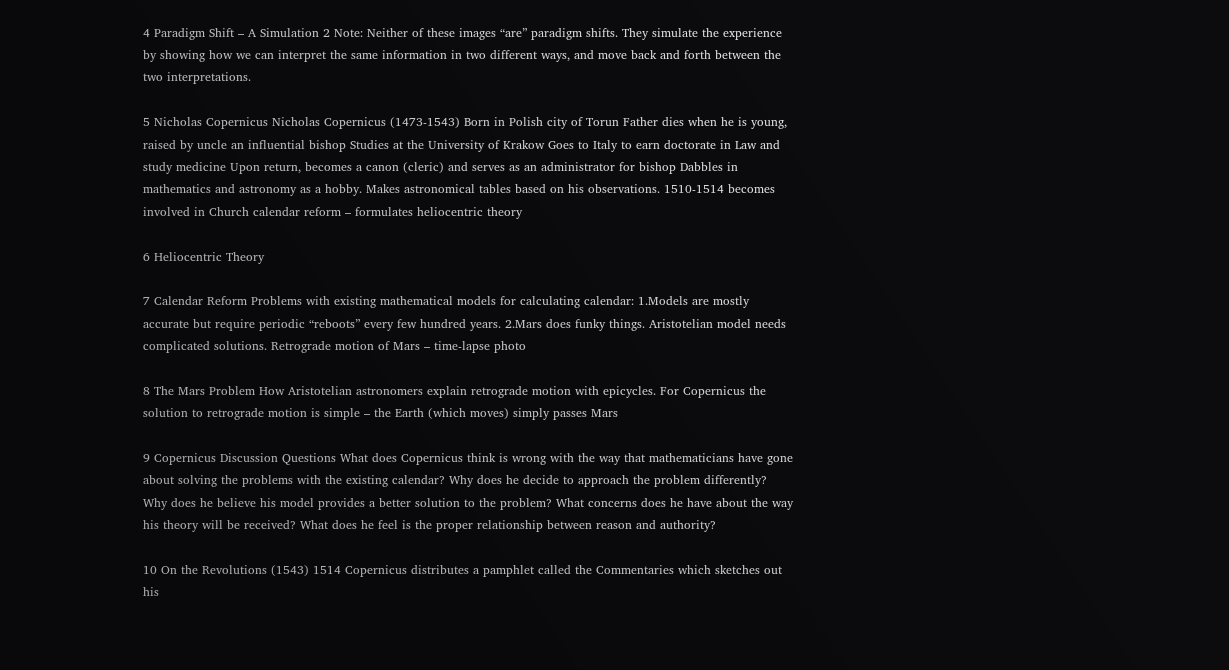4 Paradigm Shift – A Simulation 2 Note: Neither of these images “are” paradigm shifts. They simulate the experience by showing how we can interpret the same information in two different ways, and move back and forth between the two interpretations.

5 Nicholas Copernicus Nicholas Copernicus (1473-1543) Born in Polish city of Torun Father dies when he is young, raised by uncle an influential bishop Studies at the University of Krakow Goes to Italy to earn doctorate in Law and study medicine Upon return, becomes a canon (cleric) and serves as an administrator for bishop Dabbles in mathematics and astronomy as a hobby. Makes astronomical tables based on his observations. 1510-1514 becomes involved in Church calendar reform – formulates heliocentric theory

6 Heliocentric Theory

7 Calendar Reform Problems with existing mathematical models for calculating calendar: 1.Models are mostly accurate but require periodic “reboots” every few hundred years. 2.Mars does funky things. Aristotelian model needs complicated solutions. Retrograde motion of Mars – time-lapse photo

8 The Mars Problem How Aristotelian astronomers explain retrograde motion with epicycles. For Copernicus the solution to retrograde motion is simple – the Earth (which moves) simply passes Mars

9 Copernicus Discussion Questions What does Copernicus think is wrong with the way that mathematicians have gone about solving the problems with the existing calendar? Why does he decide to approach the problem differently? Why does he believe his model provides a better solution to the problem? What concerns does he have about the way his theory will be received? What does he feel is the proper relationship between reason and authority?

10 On the Revolutions (1543) 1514 Copernicus distributes a pamphlet called the Commentaries which sketches out his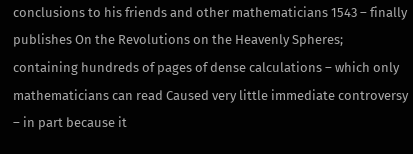conclusions to his friends and other mathematicians 1543 – finally publishes On the Revolutions on the Heavenly Spheres; containing hundreds of pages of dense calculations – which only mathematicians can read Caused very little immediate controversy – in part because it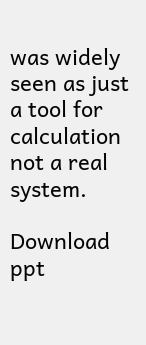was widely seen as just a tool for calculation not a real system.

Download ppt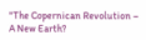"The Copernican Revolution – A New Earth?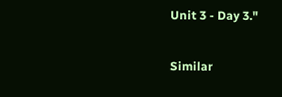Unit 3 - Day 3."

Similar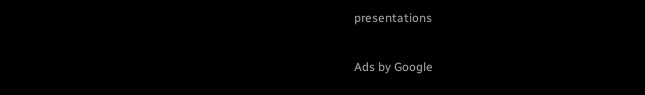presentations

Ads by Google